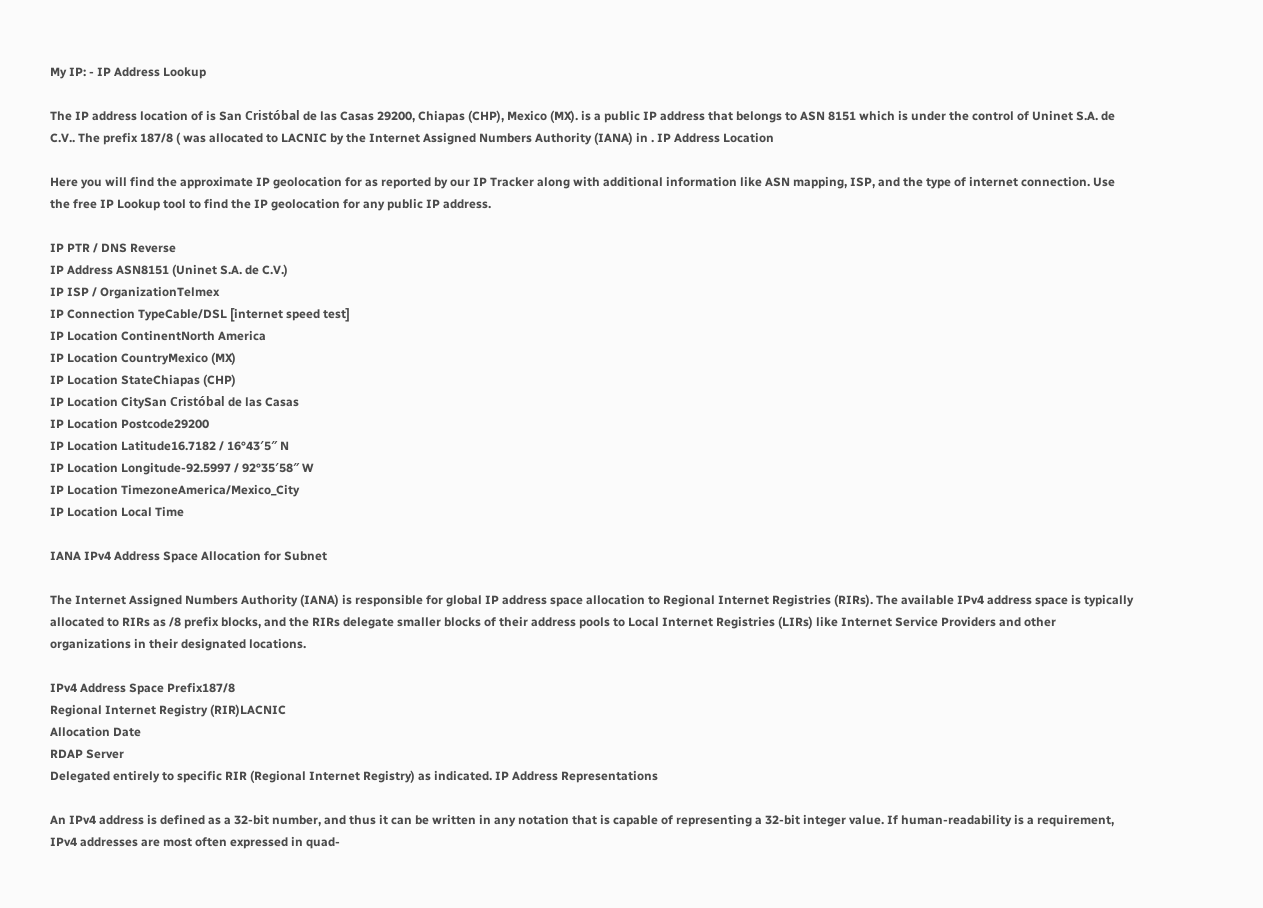My IP: - IP Address Lookup

The IP address location of is San Cristóbal de las Casas 29200, Chiapas (CHP), Mexico (MX). is a public IP address that belongs to ASN 8151 which is under the control of Uninet S.A. de C.V.. The prefix 187/8 ( was allocated to LACNIC by the Internet Assigned Numbers Authority (IANA) in . IP Address Location

Here you will find the approximate IP geolocation for as reported by our IP Tracker along with additional information like ASN mapping, ISP, and the type of internet connection. Use the free IP Lookup tool to find the IP geolocation for any public IP address.

IP PTR / DNS Reverse
IP Address ASN8151 (Uninet S.A. de C.V.)
IP ISP / OrganizationTelmex
IP Connection TypeCable/DSL [internet speed test]
IP Location ContinentNorth America
IP Location CountryMexico (MX)
IP Location StateChiapas (CHP)
IP Location CitySan Cristóbal de las Casas
IP Location Postcode29200
IP Location Latitude16.7182 / 16°43′5″ N
IP Location Longitude-92.5997 / 92°35′58″ W
IP Location TimezoneAmerica/Mexico_City
IP Location Local Time

IANA IPv4 Address Space Allocation for Subnet

The Internet Assigned Numbers Authority (IANA) is responsible for global IP address space allocation to Regional Internet Registries (RIRs). The available IPv4 address space is typically allocated to RIRs as /8 prefix blocks, and the RIRs delegate smaller blocks of their address pools to Local Internet Registries (LIRs) like Internet Service Providers and other organizations in their designated locations.

IPv4 Address Space Prefix187/8
Regional Internet Registry (RIR)LACNIC
Allocation Date
RDAP Server
Delegated entirely to specific RIR (Regional Internet Registry) as indicated. IP Address Representations

An IPv4 address is defined as a 32-bit number, and thus it can be written in any notation that is capable of representing a 32-bit integer value. If human-readability is a requirement, IPv4 addresses are most often expressed in quad-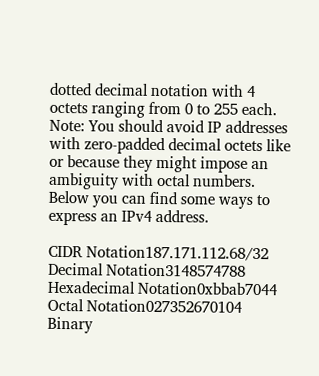dotted decimal notation with 4 octets ranging from 0 to 255 each.
Note: You should avoid IP addresses with zero-padded decimal octets like or because they might impose an ambiguity with octal numbers.
Below you can find some ways to express an IPv4 address.

CIDR Notation187.171.112.68/32
Decimal Notation3148574788
Hexadecimal Notation0xbbab7044
Octal Notation027352670104
Binary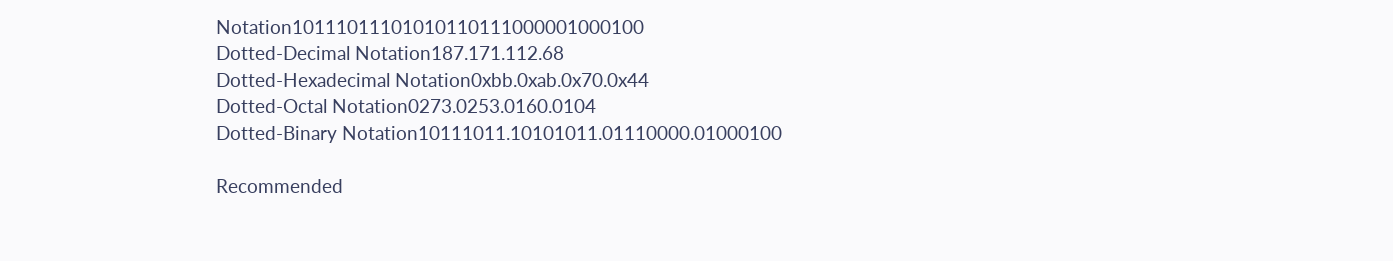Notation10111011101010110111000001000100
Dotted-Decimal Notation187.171.112.68
Dotted-Hexadecimal Notation0xbb.0xab.0x70.0x44
Dotted-Octal Notation0273.0253.0160.0104
Dotted-Binary Notation10111011.10101011.01110000.01000100

Recommended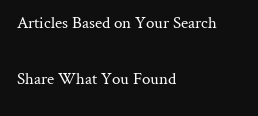Articles Based on Your Search


Share What You Found